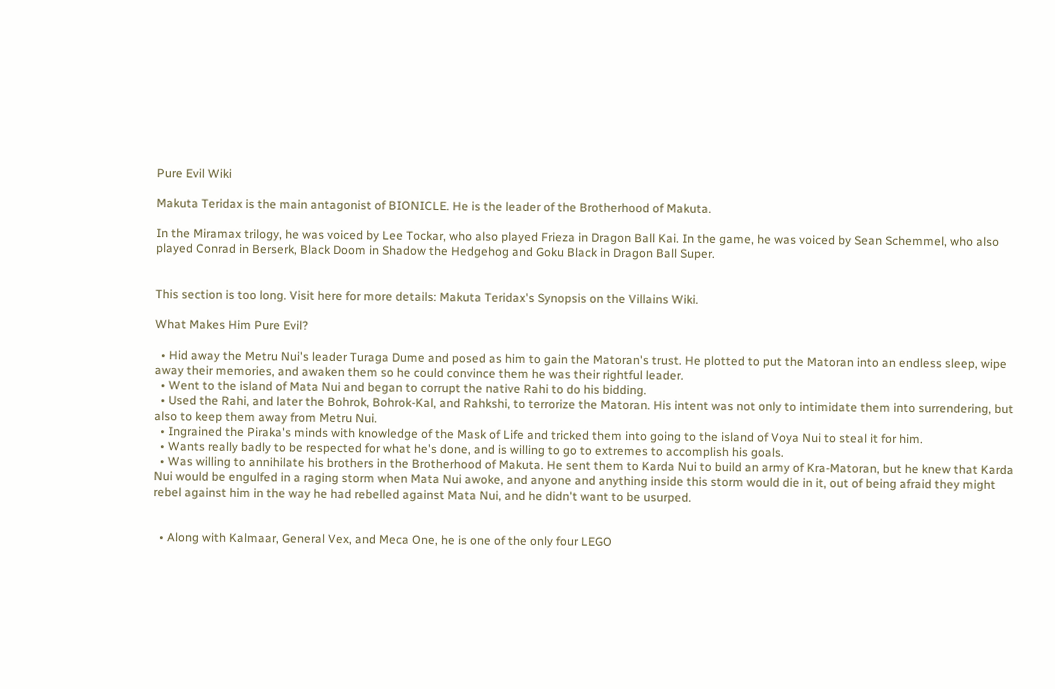Pure Evil Wiki

Makuta Teridax is the main antagonist of BIONICLE. He is the leader of the Brotherhood of Makuta.

In the Miramax trilogy, he was voiced by Lee Tockar, who also played Frieza in Dragon Ball Kai. In the game, he was voiced by Sean Schemmel, who also played Conrad in Berserk, Black Doom in Shadow the Hedgehog and Goku Black in Dragon Ball Super.


This section is too long. Visit here for more details: Makuta Teridax's Synopsis on the Villains Wiki.

What Makes Him Pure Evil?

  • Hid away the Metru Nui's leader Turaga Dume and posed as him to gain the Matoran's trust. He plotted to put the Matoran into an endless sleep, wipe away their memories, and awaken them so he could convince them he was their rightful leader.
  • Went to the island of Mata Nui and began to corrupt the native Rahi to do his bidding.
  • Used the Rahi, and later the Bohrok, Bohrok-Kal, and Rahkshi, to terrorize the Matoran. His intent was not only to intimidate them into surrendering, but also to keep them away from Metru Nui.
  • Ingrained the Piraka's minds with knowledge of the Mask of Life and tricked them into going to the island of Voya Nui to steal it for him.
  • Wants really badly to be respected for what he's done, and is willing to go to extremes to accomplish his goals.
  • Was willing to annihilate his brothers in the Brotherhood of Makuta. He sent them to Karda Nui to build an army of Kra-Matoran, but he knew that Karda Nui would be engulfed in a raging storm when Mata Nui awoke, and anyone and anything inside this storm would die in it, out of being afraid they might rebel against him in the way he had rebelled against Mata Nui, and he didn't want to be usurped.


  • Along with Kalmaar, General Vex, and Meca One, he is one of the only four LEGO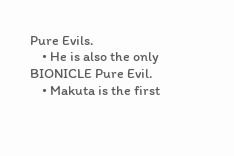Pure Evils.
    • He is also the only BIONICLE Pure Evil.
    • Makuta is the first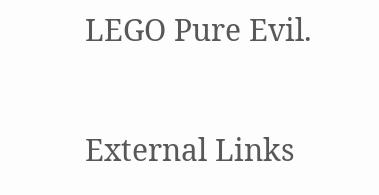LEGO Pure Evil.

External Links